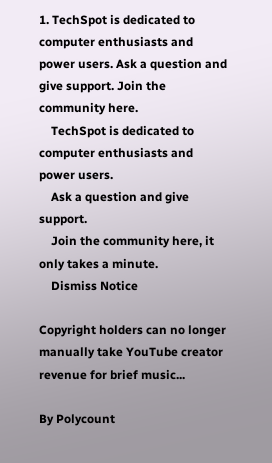1. TechSpot is dedicated to computer enthusiasts and power users. Ask a question and give support. Join the community here.
    TechSpot is dedicated to computer enthusiasts and power users.
    Ask a question and give support.
    Join the community here, it only takes a minute.
    Dismiss Notice

Copyright holders can no longer manually take YouTube creator revenue for brief music...

By Polycount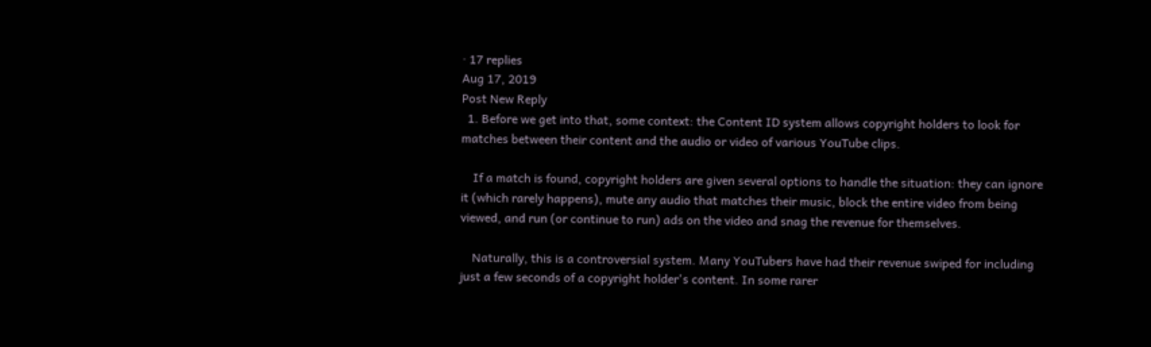· 17 replies
Aug 17, 2019
Post New Reply
  1. Before we get into that, some context: the Content ID system allows copyright holders to look for matches between their content and the audio or video of various YouTube clips.

    If a match is found, copyright holders are given several options to handle the situation: they can ignore it (which rarely happens), mute any audio that matches their music, block the entire video from being viewed, and run (or continue to run) ads on the video and snag the revenue for themselves.

    Naturally, this is a controversial system. Many YouTubers have had their revenue swiped for including just a few seconds of a copyright holder's content. In some rarer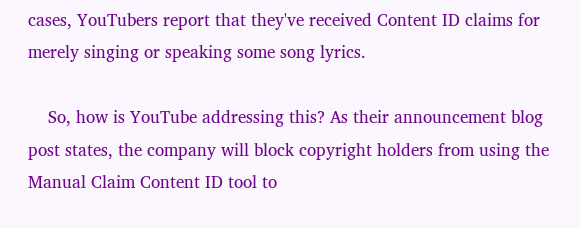cases, YouTubers report that they've received Content ID claims for merely singing or speaking some song lyrics.

    So, how is YouTube addressing this? As their announcement blog post states, the company will block copyright holders from using the Manual Claim Content ID tool to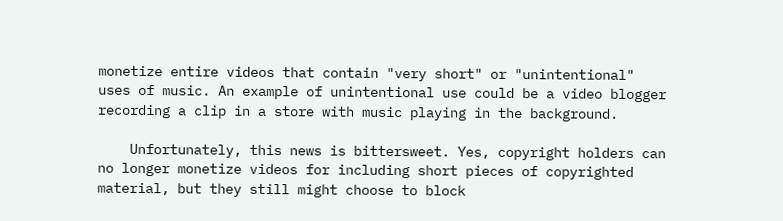monetize entire videos that contain "very short" or "unintentional" uses of music. An example of unintentional use could be a video blogger recording a clip in a store with music playing in the background.

    Unfortunately, this news is bittersweet. Yes, copyright holders can no longer monetize videos for including short pieces of copyrighted material, but they still might choose to block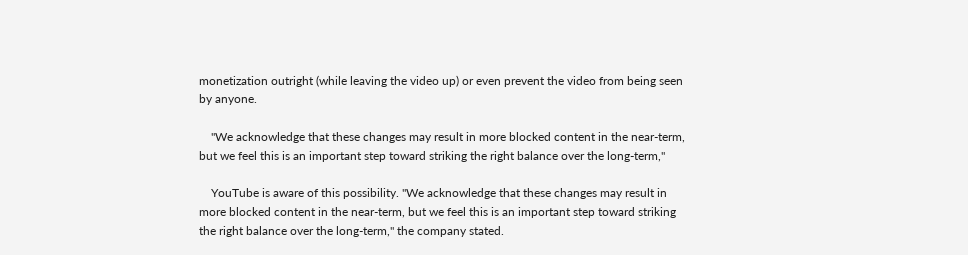monetization outright (while leaving the video up) or even prevent the video from being seen by anyone.

    "We acknowledge that these changes may result in more blocked content in the near-term, but we feel this is an important step toward striking the right balance over the long-term,"

    YouTube is aware of this possibility. "We acknowledge that these changes may result in more blocked content in the near-term, but we feel this is an important step toward striking the right balance over the long-term," the company stated.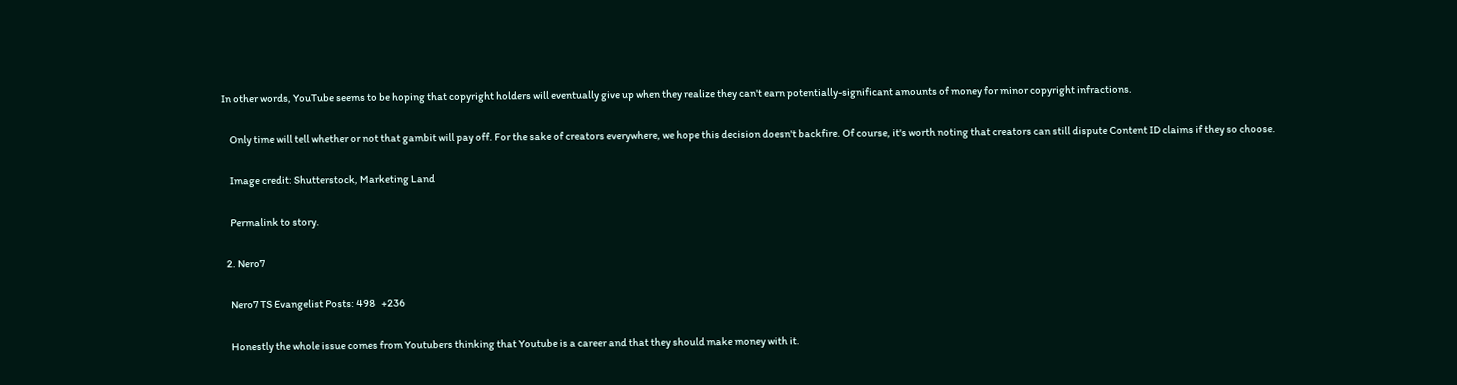In other words, YouTube seems to be hoping that copyright holders will eventually give up when they realize they can't earn potentially-significant amounts of money for minor copyright infractions.

    Only time will tell whether or not that gambit will pay off. For the sake of creators everywhere, we hope this decision doesn't backfire. Of course, it's worth noting that creators can still dispute Content ID claims if they so choose.

    Image credit: Shutterstock, Marketing Land

    Permalink to story.

  2. Nero7

    Nero7 TS Evangelist Posts: 498   +236

    Honestly the whole issue comes from Youtubers thinking that Youtube is a career and that they should make money with it.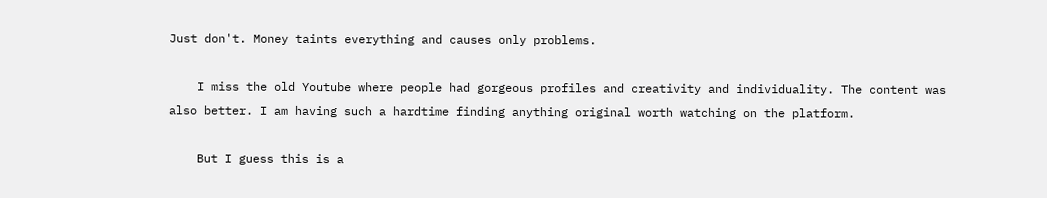Just don't. Money taints everything and causes only problems.

    I miss the old Youtube where people had gorgeous profiles and creativity and individuality. The content was also better. I am having such a hardtime finding anything original worth watching on the platform.

    But I guess this is a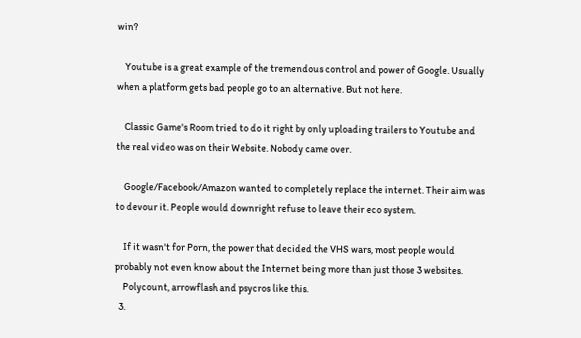win?

    Youtube is a great example of the tremendous control and power of Google. Usually when a platform gets bad people go to an alternative. But not here.

    Classic Game's Room tried to do it right by only uploading trailers to Youtube and the real video was on their Website. Nobody came over.

    Google/Facebook/Amazon wanted to completely replace the internet. Their aim was to devour it. People would downright refuse to leave their eco system.

    If it wasn't for Porn, the power that decided the VHS wars, most people would probably not even know about the Internet being more than just those 3 websites.
    Polycount, arrowflash and psycros like this.
  3.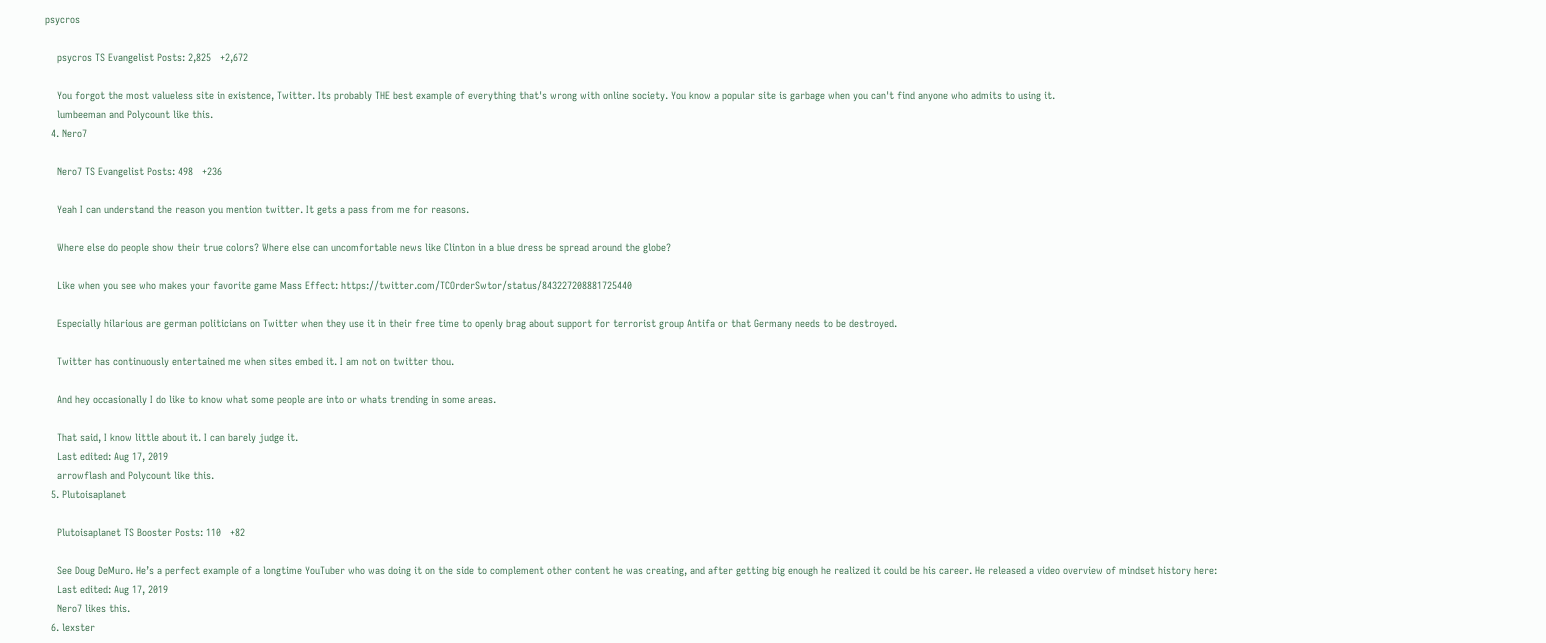psycros

    psycros TS Evangelist Posts: 2,825   +2,672

    You forgot the most valueless site in existence, Twitter. Its probably THE best example of everything that's wrong with online society. You know a popular site is garbage when you can't find anyone who admits to using it.
    lumbeeman and Polycount like this.
  4. Nero7

    Nero7 TS Evangelist Posts: 498   +236

    Yeah I can understand the reason you mention twitter. It gets a pass from me for reasons.

    Where else do people show their true colors? Where else can uncomfortable news like Clinton in a blue dress be spread around the globe?

    Like when you see who makes your favorite game Mass Effect: https://twitter.com/TCOrderSwtor/status/843227208881725440

    Especially hilarious are german politicians on Twitter when they use it in their free time to openly brag about support for terrorist group Antifa or that Germany needs to be destroyed.

    Twitter has continuously entertained me when sites embed it. I am not on twitter thou.

    And hey occasionally I do like to know what some people are into or whats trending in some areas.

    That said, I know little about it. I can barely judge it.
    Last edited: Aug 17, 2019
    arrowflash and Polycount like this.
  5. Plutoisaplanet

    Plutoisaplanet TS Booster Posts: 110   +82

    See Doug DeMuro. He’s a perfect example of a longtime YouTuber who was doing it on the side to complement other content he was creating, and after getting big enough he realized it could be his career. He released a video overview of mindset history here:
    Last edited: Aug 17, 2019
    Nero7 likes this.
  6. lexster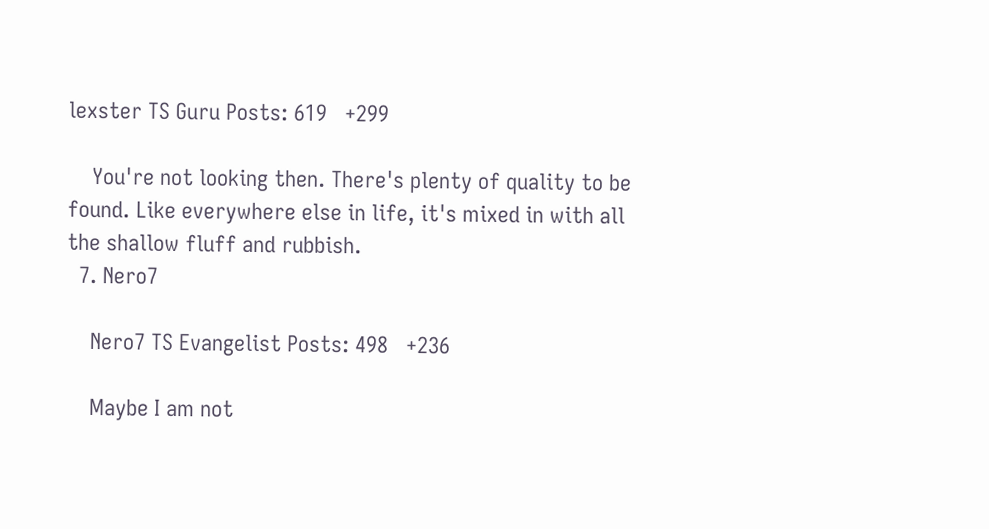lexster TS Guru Posts: 619   +299

    You're not looking then. There's plenty of quality to be found. Like everywhere else in life, it's mixed in with all the shallow fluff and rubbish.
  7. Nero7

    Nero7 TS Evangelist Posts: 498   +236

    Maybe I am not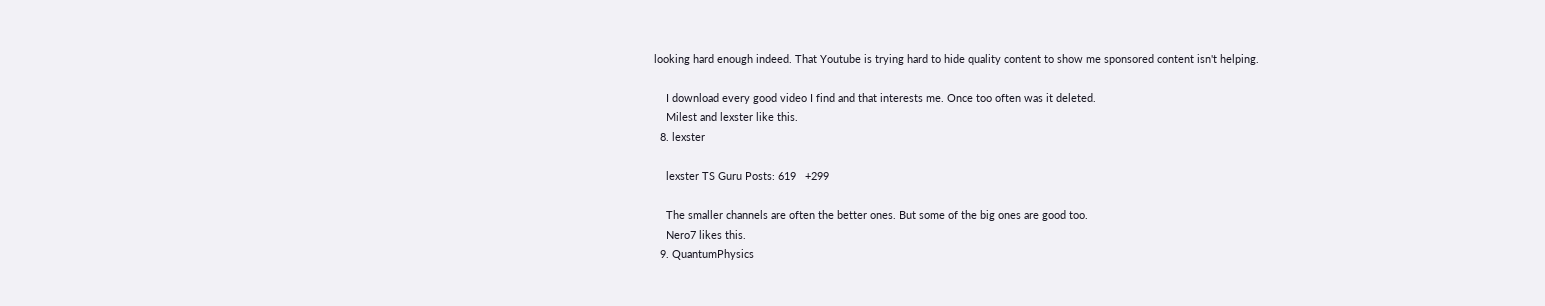looking hard enough indeed. That Youtube is trying hard to hide quality content to show me sponsored content isn't helping.

    I download every good video I find and that interests me. Once too often was it deleted.
    Milest and lexster like this.
  8. lexster

    lexster TS Guru Posts: 619   +299

    The smaller channels are often the better ones. But some of the big ones are good too.
    Nero7 likes this.
  9. QuantumPhysics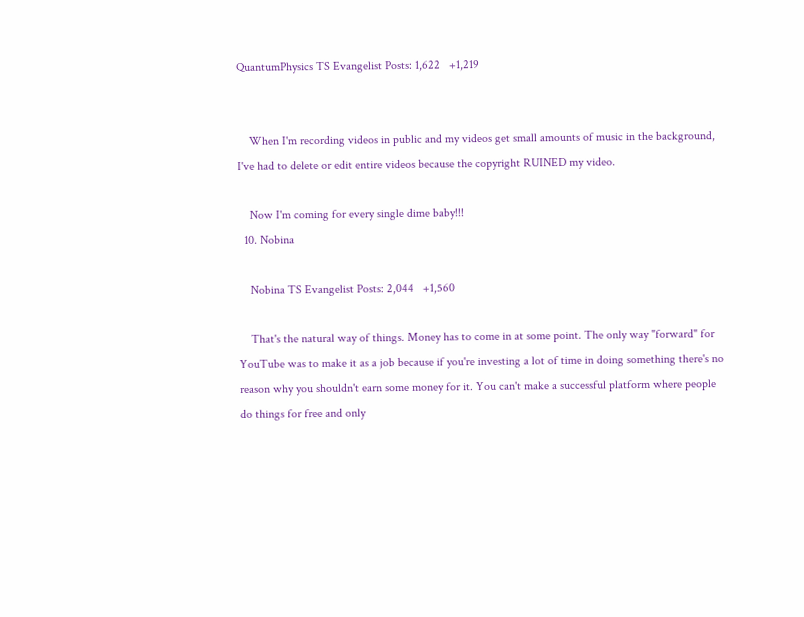QuantumPhysics TS Evangelist Posts: 1,622   +1,219


    When I'm recording videos in public and my videos get small amounts of music in the background, I've had to delete or edit entire videos because the copyright RUINED my video.

    Now I'm coming for every single dime baby!!!
  10. Nobina

    Nobina TS Evangelist Posts: 2,044   +1,560

    That's the natural way of things. Money has to come in at some point. The only way "forward" for YouTube was to make it as a job because if you're investing a lot of time in doing something there's no reason why you shouldn't earn some money for it. You can't make a successful platform where people do things for free and only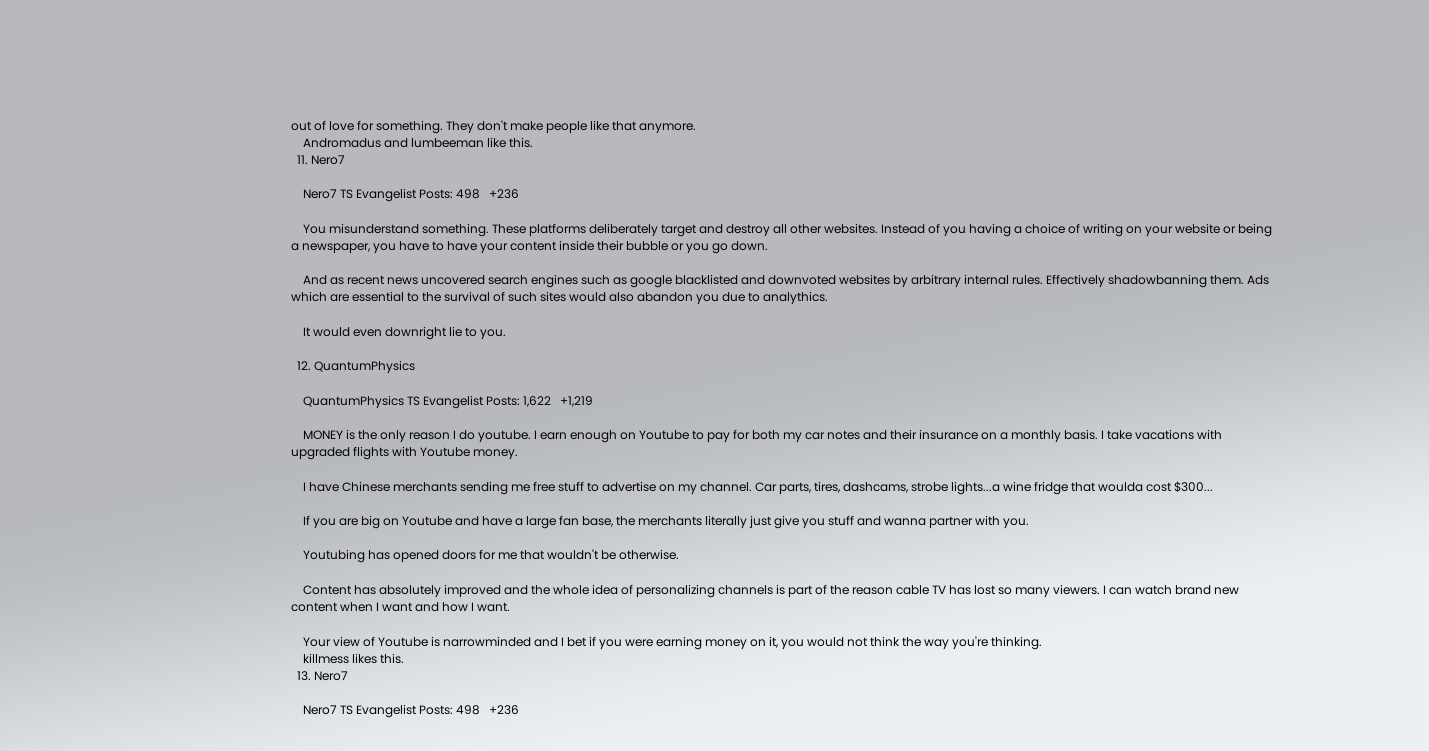out of love for something. They don't make people like that anymore.
    Andromadus and lumbeeman like this.
  11. Nero7

    Nero7 TS Evangelist Posts: 498   +236

    You misunderstand something. These platforms deliberately target and destroy all other websites. Instead of you having a choice of writing on your website or being a newspaper, you have to have your content inside their bubble or you go down.

    And as recent news uncovered search engines such as google blacklisted and downvoted websites by arbitrary internal rules. Effectively shadowbanning them. Ads which are essential to the survival of such sites would also abandon you due to analythics.

    It would even downright lie to you.

  12. QuantumPhysics

    QuantumPhysics TS Evangelist Posts: 1,622   +1,219

    MONEY is the only reason I do youtube. I earn enough on Youtube to pay for both my car notes and their insurance on a monthly basis. I take vacations with upgraded flights with Youtube money.

    I have Chinese merchants sending me free stuff to advertise on my channel. Car parts, tires, dashcams, strobe lights...a wine fridge that woulda cost $300...

    If you are big on Youtube and have a large fan base, the merchants literally just give you stuff and wanna partner with you.

    Youtubing has opened doors for me that wouldn't be otherwise.

    Content has absolutely improved and the whole idea of personalizing channels is part of the reason cable TV has lost so many viewers. I can watch brand new content when I want and how I want.

    Your view of Youtube is narrowminded and I bet if you were earning money on it, you would not think the way you're thinking.
    killmess likes this.
  13. Nero7

    Nero7 TS Evangelist Posts: 498   +236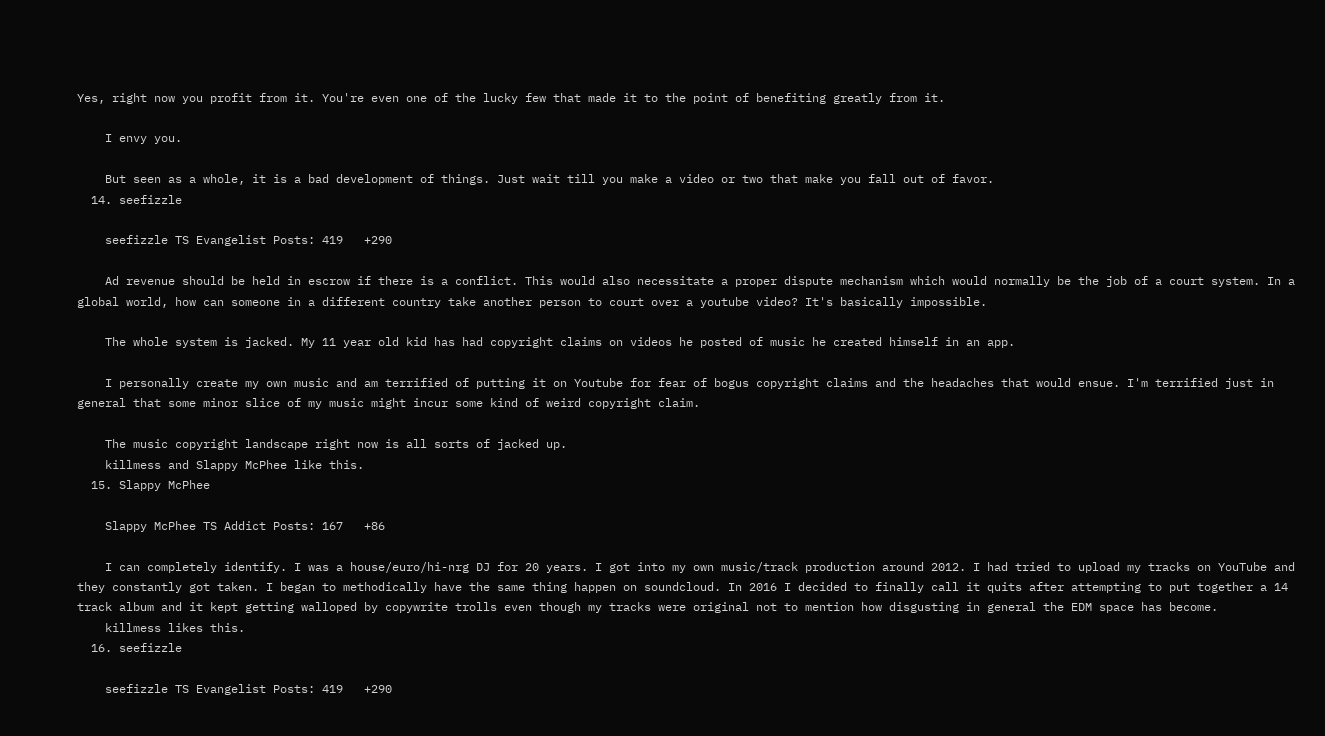Yes, right now you profit from it. You're even one of the lucky few that made it to the point of benefiting greatly from it.

    I envy you.

    But seen as a whole, it is a bad development of things. Just wait till you make a video or two that make you fall out of favor.
  14. seefizzle

    seefizzle TS Evangelist Posts: 419   +290

    Ad revenue should be held in escrow if there is a conflict. This would also necessitate a proper dispute mechanism which would normally be the job of a court system. In a global world, how can someone in a different country take another person to court over a youtube video? It's basically impossible.

    The whole system is jacked. My 11 year old kid has had copyright claims on videos he posted of music he created himself in an app.

    I personally create my own music and am terrified of putting it on Youtube for fear of bogus copyright claims and the headaches that would ensue. I'm terrified just in general that some minor slice of my music might incur some kind of weird copyright claim.

    The music copyright landscape right now is all sorts of jacked up.
    killmess and Slappy McPhee like this.
  15. Slappy McPhee

    Slappy McPhee TS Addict Posts: 167   +86

    I can completely identify. I was a house/euro/hi-nrg DJ for 20 years. I got into my own music/track production around 2012. I had tried to upload my tracks on YouTube and they constantly got taken. I began to methodically have the same thing happen on soundcloud. In 2016 I decided to finally call it quits after attempting to put together a 14 track album and it kept getting walloped by copywrite trolls even though my tracks were original not to mention how disgusting in general the EDM space has become.
    killmess likes this.
  16. seefizzle

    seefizzle TS Evangelist Posts: 419   +290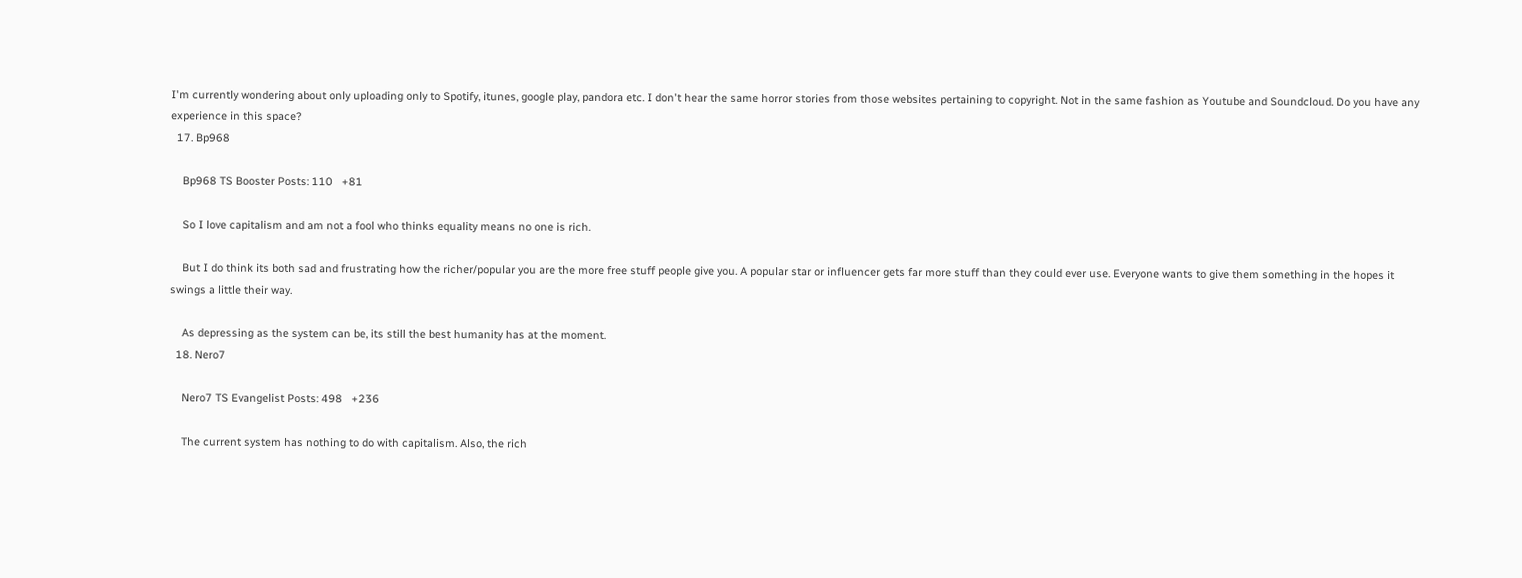I'm currently wondering about only uploading only to Spotify, itunes, google play, pandora etc. I don't hear the same horror stories from those websites pertaining to copyright. Not in the same fashion as Youtube and Soundcloud. Do you have any experience in this space?
  17. Bp968

    Bp968 TS Booster Posts: 110   +81

    So I love capitalism and am not a fool who thinks equality means no one is rich.

    But I do think its both sad and frustrating how the richer/popular you are the more free stuff people give you. A popular star or influencer gets far more stuff than they could ever use. Everyone wants to give them something in the hopes it swings a little their way.

    As depressing as the system can be, its still the best humanity has at the moment.
  18. Nero7

    Nero7 TS Evangelist Posts: 498   +236

    The current system has nothing to do with capitalism. Also, the rich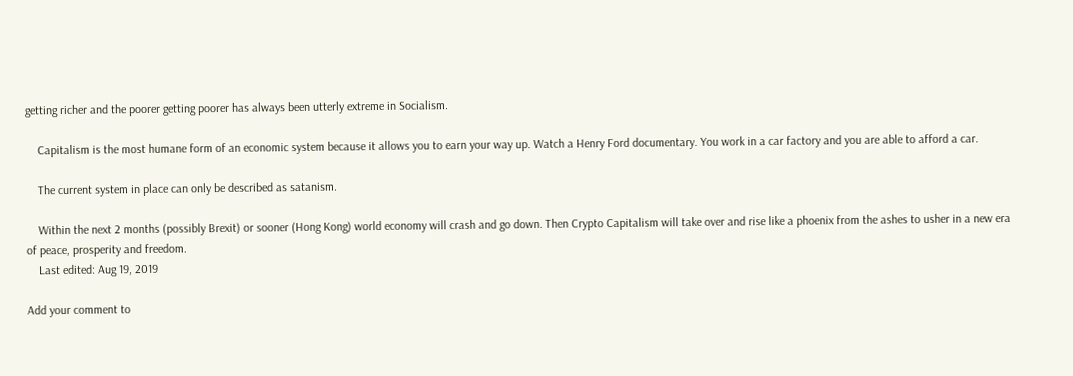getting richer and the poorer getting poorer has always been utterly extreme in Socialism.

    Capitalism is the most humane form of an economic system because it allows you to earn your way up. Watch a Henry Ford documentary. You work in a car factory and you are able to afford a car.

    The current system in place can only be described as satanism.

    Within the next 2 months (possibly Brexit) or sooner (Hong Kong) world economy will crash and go down. Then Crypto Capitalism will take over and rise like a phoenix from the ashes to usher in a new era of peace, prosperity and freedom.
    Last edited: Aug 19, 2019

Add your comment to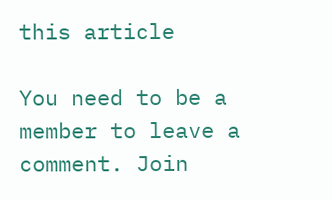this article

You need to be a member to leave a comment. Join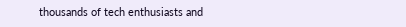thousands of tech enthusiasts and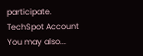participate.
TechSpot Account You may also...